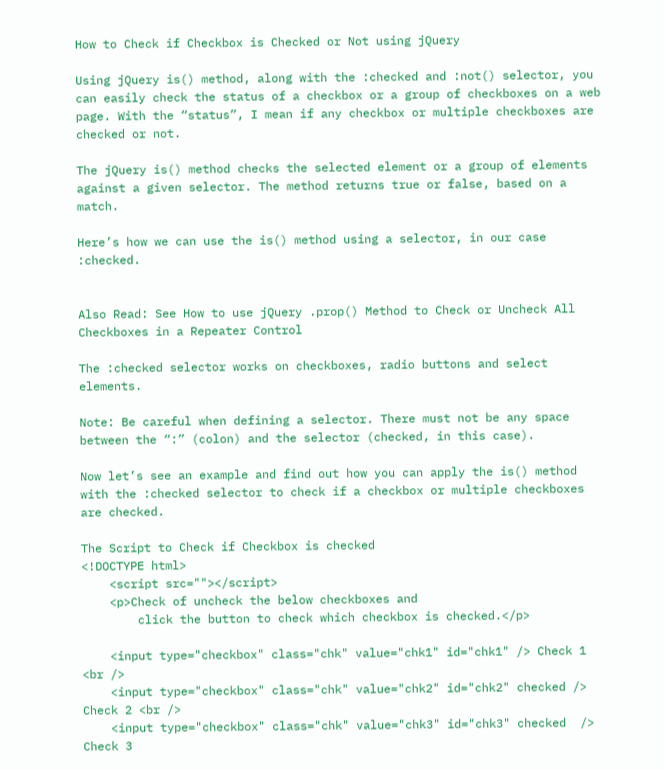How to Check if Checkbox is Checked or Not using jQuery

Using jQuery is() method, along with the :checked and :not() selector, you can easily check the status of a checkbox or a group of checkboxes on a web page. With the “status”, I mean if any checkbox or multiple checkboxes are checked or not.

The jQuery is() method checks the selected element or a group of elements against a given selector. The method returns true or false, based on a match.

Here’s how we can use the is() method using a selector, in our case :checked.


Also Read: See How to use jQuery .prop() Method to Check or Uncheck All Checkboxes in a Repeater Control

The :checked selector works on checkboxes, radio buttons and select elements.

Note: Be careful when defining a selector. There must not be any space between the “:” (colon) and the selector (checked, in this case).

Now let’s see an example and find out how you can apply the is() method with the :checked selector to check if a checkbox or multiple checkboxes are checked.

The Script to Check if Checkbox is checked
<!DOCTYPE html>
    <script src=""></script>
    <p>Check of uncheck the below checkboxes and
        click the button to check which checkbox is checked.</p>

    <input type="checkbox" class="chk" value="chk1" id="chk1" /> Check 1 <br />
    <input type="checkbox" class="chk" value="chk2" id="chk2" checked /> Check 2 <br />
    <input type="checkbox" class="chk" value="chk3" id="chk3" checked  /> Check 3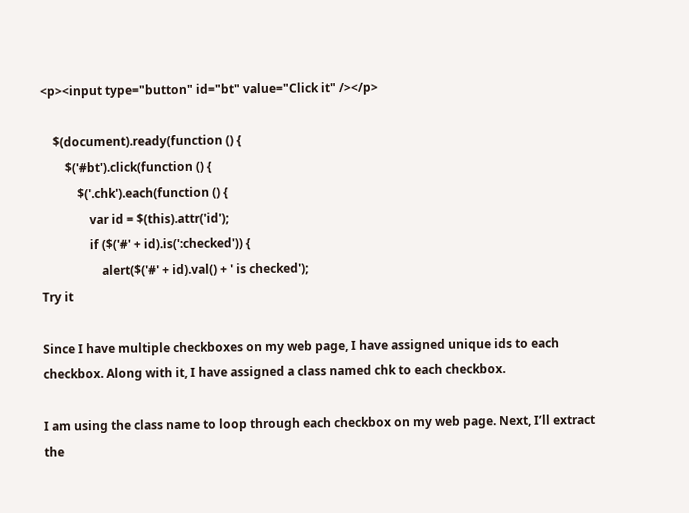<p><input type="button" id="bt" value="Click it" /></p>

    $(document).ready(function () {
        $('#bt').click(function () {
            $('.chk').each(function () {
                var id = $(this).attr('id');
                if ($('#' + id).is(':checked')) {
                    alert($('#' + id).val() + ' is checked');
Try it

Since I have multiple checkboxes on my web page, I have assigned unique ids to each checkbox. Along with it, I have assigned a class named chk to each checkbox.

I am using the class name to loop through each checkbox on my web page. Next, I’ll extract the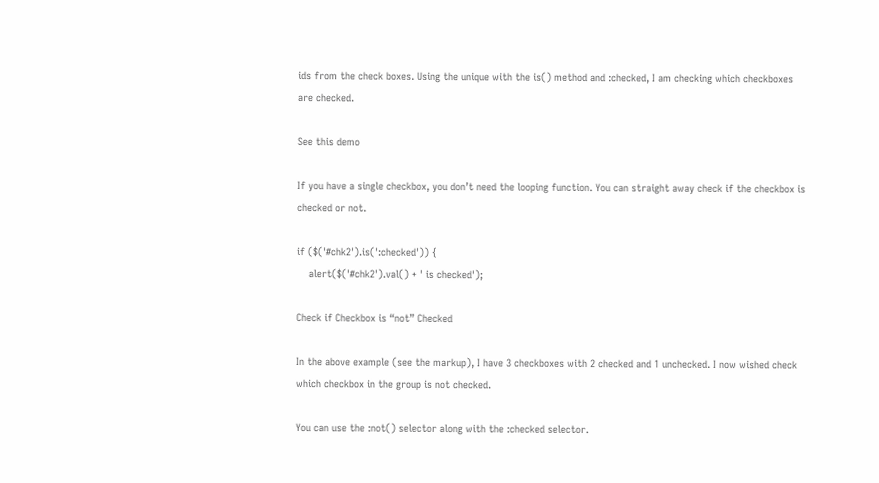ids from the check boxes. Using the unique with the is() method and :checked, I am checking which checkboxes are checked.

See this demo

If you have a single checkbox, you don’t need the looping function. You can straight away check if the checkbox is checked or not.

if ($('#chk2').is(':checked')) {
    alert($('#chk2').val() + ' is checked');

Check if Checkbox is “not” Checked

In the above example (see the markup), I have 3 checkboxes with 2 checked and 1 unchecked. I now wished check which checkbox in the group is not checked.

You can use the :not() selector along with the :checked selector.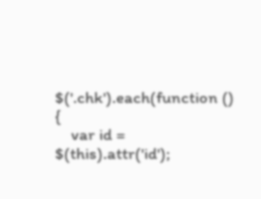$('.chk').each(function () {
    var id = $(this).attr('id');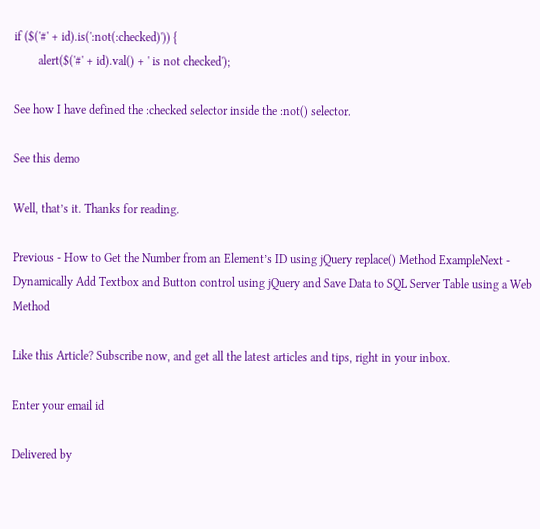if ($('#' + id).is(':not(:checked)')) {
        alert($('#' + id).val() + ' is not checked');

See how I have defined the :checked selector inside the :not() selector.

See this demo

Well, that’s it. Thanks for reading.

Previous - How to Get the Number from an Element’s ID using jQuery replace() Method ExampleNext - Dynamically Add Textbox and Button control using jQuery and Save Data to SQL Server Table using a Web Method

Like this Article? Subscribe now, and get all the latest articles and tips, right in your inbox.

Enter your email id

Delivered by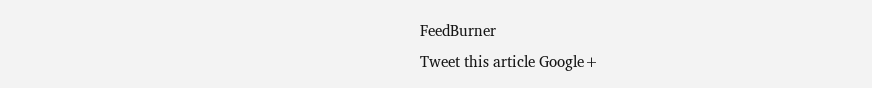FeedBurner
Tweet this article Google+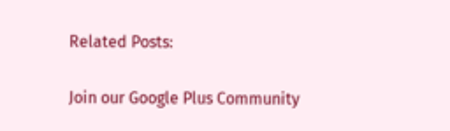Related Posts:

Join our Google Plus Community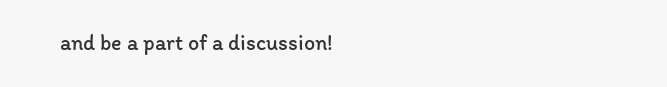and be a part of a discussion!